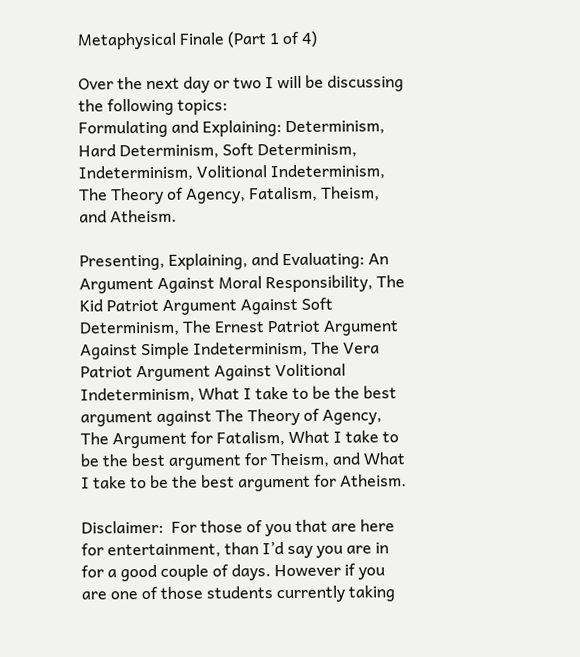Metaphysical Finale (Part 1 of 4)

Over the next day or two I will be discussing the following topics:
Formulating and Explaining: Determinism, Hard Determinism, Soft Determinism, Indeterminism, Volitional Indeterminism, The Theory of Agency, Fatalism, Theism, and Atheism.

Presenting, Explaining, and Evaluating: An Argument Against Moral Responsibility, The Kid Patriot Argument Against Soft Determinism, The Ernest Patriot Argument Against Simple Indeterminism, The Vera Patriot Argument Against Volitional Indeterminism, What I take to be the best argument against The Theory of Agency, The Argument for Fatalism, What I take to be the best argument for Theism, and What I take to be the best argument for Atheism.

Disclaimer:  For those of you that are here for entertainment, than I’d say you are in for a good couple of days. However if you are one of those students currently taking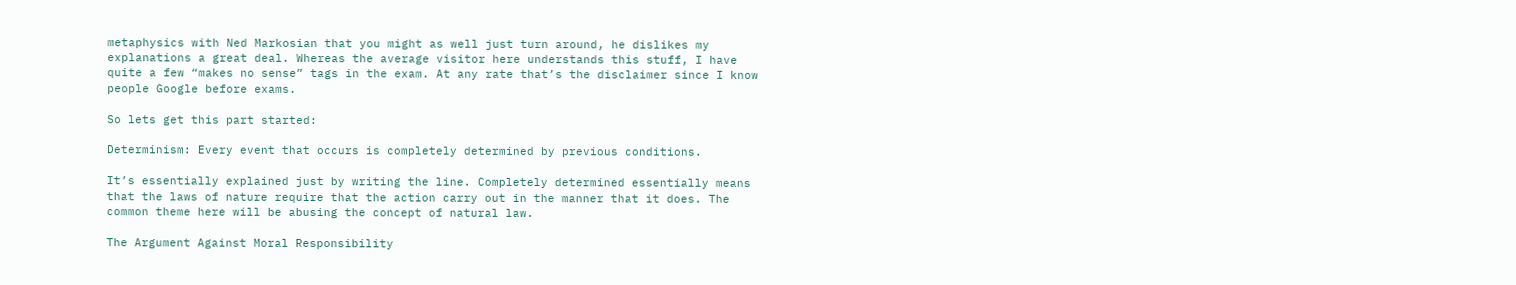metaphysics with Ned Markosian that you might as well just turn around, he dislikes my explanations a great deal. Whereas the average visitor here understands this stuff, I have quite a few “makes no sense” tags in the exam. At any rate that’s the disclaimer since I know people Google before exams.

So lets get this part started:

Determinism: Every event that occurs is completely determined by previous conditions.

It’s essentially explained just by writing the line. Completely determined essentially means that the laws of nature require that the action carry out in the manner that it does. The common theme here will be abusing the concept of natural law.

The Argument Against Moral Responsibility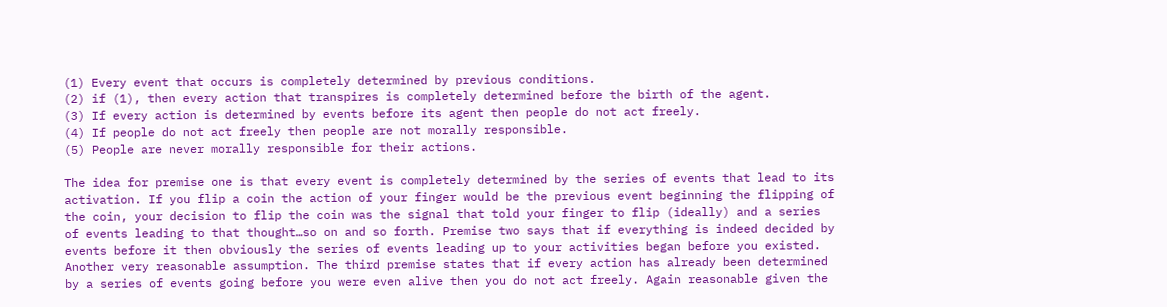(1) Every event that occurs is completely determined by previous conditions.
(2) if (1), then every action that transpires is completely determined before the birth of the agent.
(3) If every action is determined by events before its agent then people do not act freely.
(4) If people do not act freely then people are not morally responsible.
(5) People are never morally responsible for their actions.

The idea for premise one is that every event is completely determined by the series of events that lead to its activation. If you flip a coin the action of your finger would be the previous event beginning the flipping of the coin, your decision to flip the coin was the signal that told your finger to flip (ideally) and a series of events leading to that thought…so on and so forth. Premise two says that if everything is indeed decided by events before it then obviously the series of events leading up to your activities began before you existed. Another very reasonable assumption. The third premise states that if every action has already been determined by a series of events going before you were even alive then you do not act freely. Again reasonable given the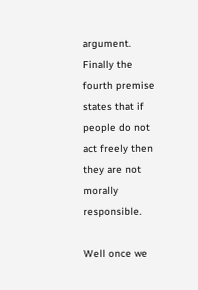argument. Finally the fourth premise states that if people do not act freely then they are not morally responsible.

Well once we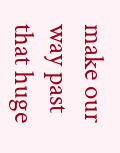make our way past that huge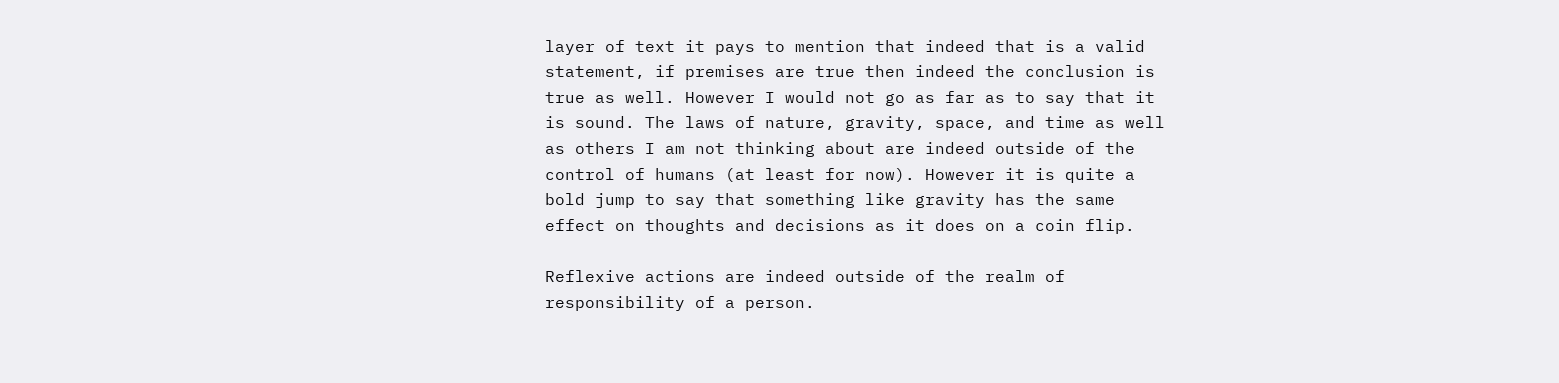layer of text it pays to mention that indeed that is a valid statement, if premises are true then indeed the conclusion is true as well. However I would not go as far as to say that it is sound. The laws of nature, gravity, space, and time as well as others I am not thinking about are indeed outside of the control of humans (at least for now). However it is quite a bold jump to say that something like gravity has the same effect on thoughts and decisions as it does on a coin flip.

Reflexive actions are indeed outside of the realm of responsibility of a person.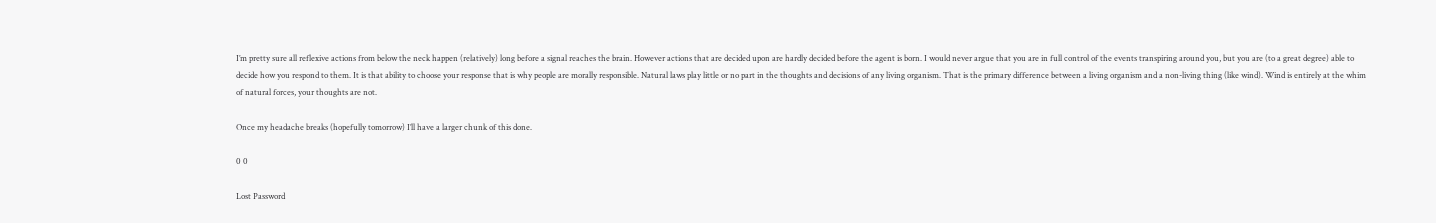I’m pretty sure all reflexive actions from below the neck happen (relatively) long before a signal reaches the brain. However actions that are decided upon are hardly decided before the agent is born. I would never argue that you are in full control of the events transpiring around you, but you are (to a great degree) able to decide how you respond to them. It is that ability to choose your response that is why people are morally responsible. Natural laws play little or no part in the thoughts and decisions of any living organism. That is the primary difference between a living organism and a non-living thing (like wind). Wind is entirely at the whim of natural forces, your thoughts are not.

Once my headache breaks (hopefully tomorrow) I’ll have a larger chunk of this done.

0 0

Lost Password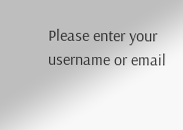Please enter your username or email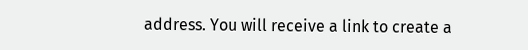address. You will receive a link to create a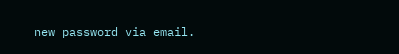new password via email.